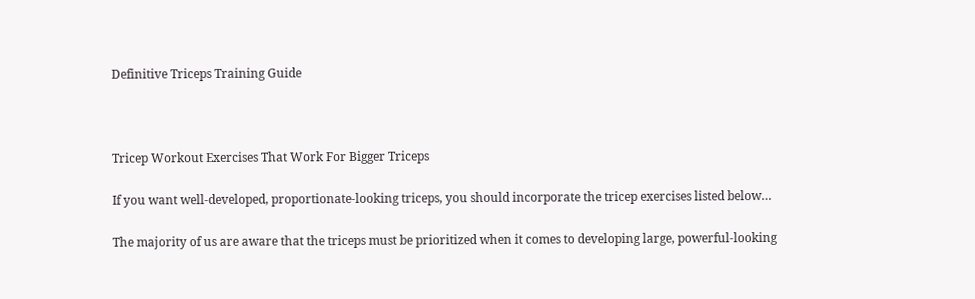Definitive Triceps Training Guide



Tricep Workout Exercises That Work For Bigger Triceps

If you want well-developed, proportionate-looking triceps, you should incorporate the tricep exercises listed below…

The majority of us are aware that the triceps must be prioritized when it comes to developing large, powerful-looking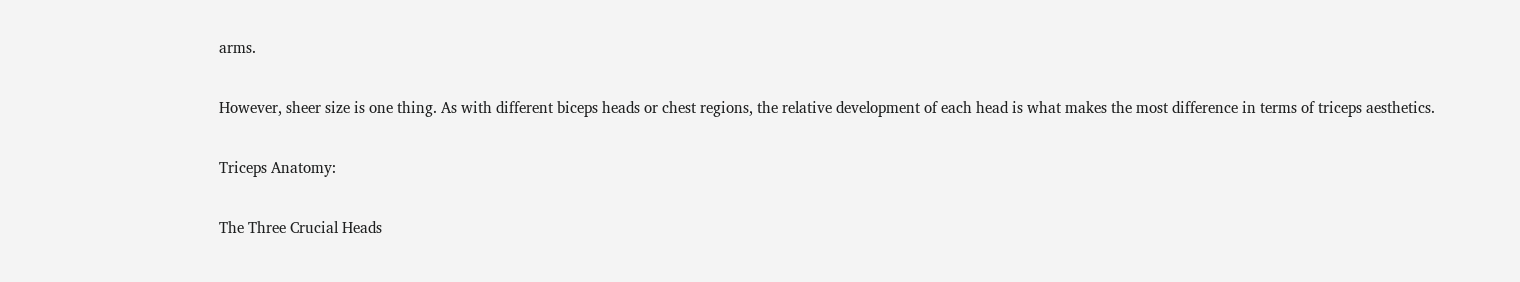arms.

However, sheer size is one thing. As with different biceps heads or chest regions, the relative development of each head is what makes the most difference in terms of triceps aesthetics.

Triceps Anatomy:

The Three Crucial Heads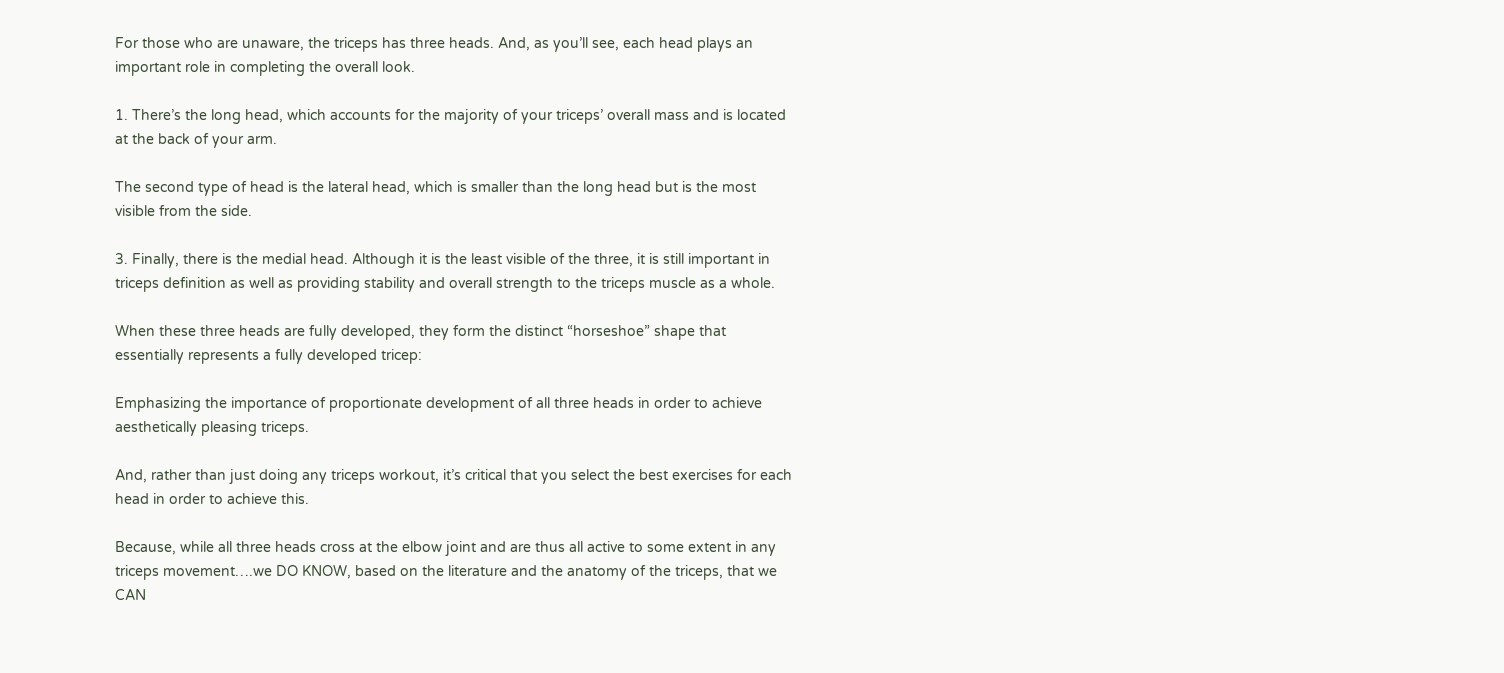For those who are unaware, the triceps has three heads. And, as you’ll see, each head plays an important role in completing the overall look.

1. There’s the long head, which accounts for the majority of your triceps’ overall mass and is located at the back of your arm.

The second type of head is the lateral head, which is smaller than the long head but is the most visible from the side.

3. Finally, there is the medial head. Although it is the least visible of the three, it is still important in triceps definition as well as providing stability and overall strength to the triceps muscle as a whole.

When these three heads are fully developed, they form the distinct “horseshoe” shape that essentially represents a fully developed tricep:

Emphasizing the importance of proportionate development of all three heads in order to achieve aesthetically pleasing triceps.

And, rather than just doing any triceps workout, it’s critical that you select the best exercises for each head in order to achieve this.

Because, while all three heads cross at the elbow joint and are thus all active to some extent in any triceps movement….we DO KNOW, based on the literature and the anatomy of the triceps, that we CAN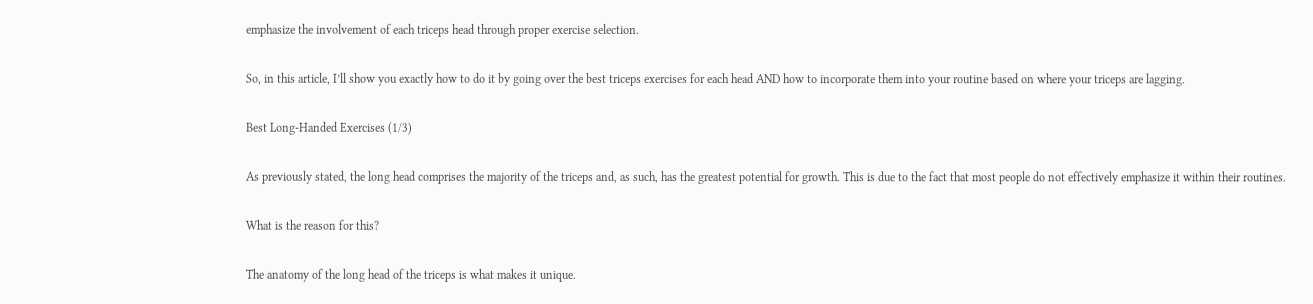emphasize the involvement of each triceps head through proper exercise selection.

So, in this article, I’ll show you exactly how to do it by going over the best triceps exercises for each head AND how to incorporate them into your routine based on where your triceps are lagging.

Best Long-Handed Exercises (1/3)

As previously stated, the long head comprises the majority of the triceps and, as such, has the greatest potential for growth. This is due to the fact that most people do not effectively emphasize it within their routines.

What is the reason for this?

The anatomy of the long head of the triceps is what makes it unique.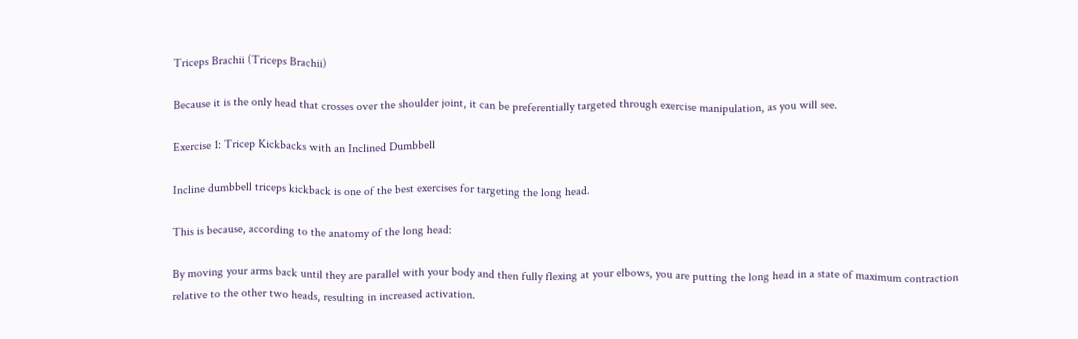Triceps Brachii (Triceps Brachii)

Because it is the only head that crosses over the shoulder joint, it can be preferentially targeted through exercise manipulation, as you will see.

Exercise 1: Tricep Kickbacks with an Inclined Dumbbell

Incline dumbbell triceps kickback is one of the best exercises for targeting the long head.

This is because, according to the anatomy of the long head:

By moving your arms back until they are parallel with your body and then fully flexing at your elbows, you are putting the long head in a state of maximum contraction relative to the other two heads, resulting in increased activation.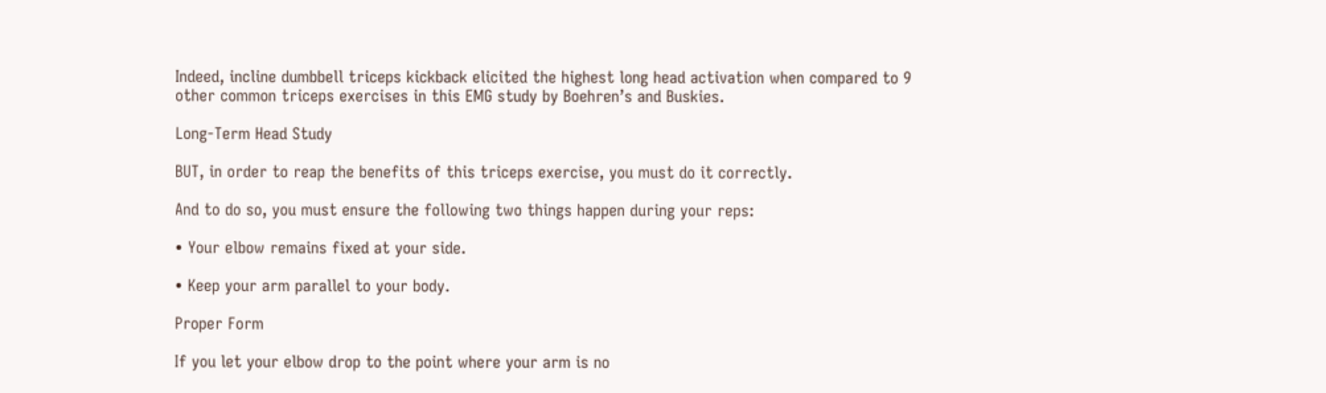Indeed, incline dumbbell triceps kickback elicited the highest long head activation when compared to 9 other common triceps exercises in this EMG study by Boehren’s and Buskies.

Long-Term Head Study

BUT, in order to reap the benefits of this triceps exercise, you must do it correctly.

And to do so, you must ensure the following two things happen during your reps:

• Your elbow remains fixed at your side.

• Keep your arm parallel to your body.

Proper Form

If you let your elbow drop to the point where your arm is no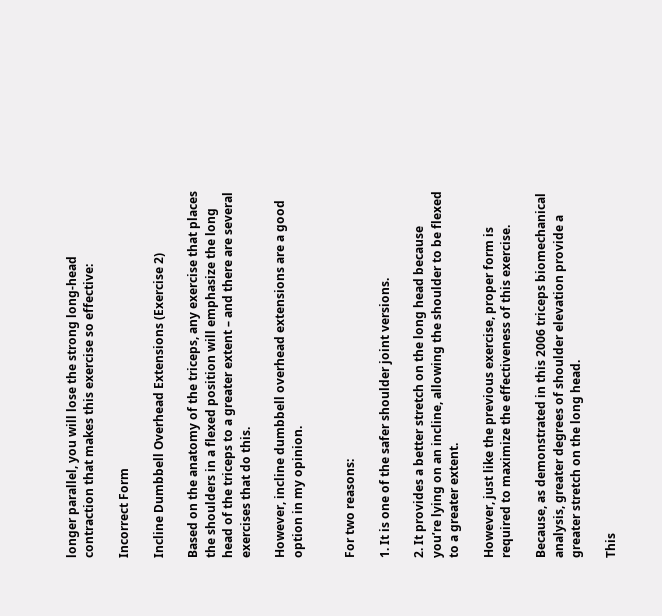longer parallel, you will lose the strong long-head contraction that makes this exercise so effective:

Incorrect Form

Incline Dumbbell Overhead Extensions (Exercise 2)

Based on the anatomy of the triceps, any exercise that places the shoulders in a flexed position will emphasize the long head of the triceps to a greater extent – and there are several exercises that do this.

However, incline dumbbell overhead extensions are a good option in my opinion.


For two reasons:

1. It is one of the safer shoulder joint versions.

2. It provides a better stretch on the long head because you’re lying on an incline, allowing the shoulder to be flexed to a greater extent.

However, just like the previous exercise, proper form is required to maximize the effectiveness of this exercise.

Because, as demonstrated in this 2006 triceps biomechanical analysis, greater degrees of shoulder elevation provide a greater stretch on the long head.

This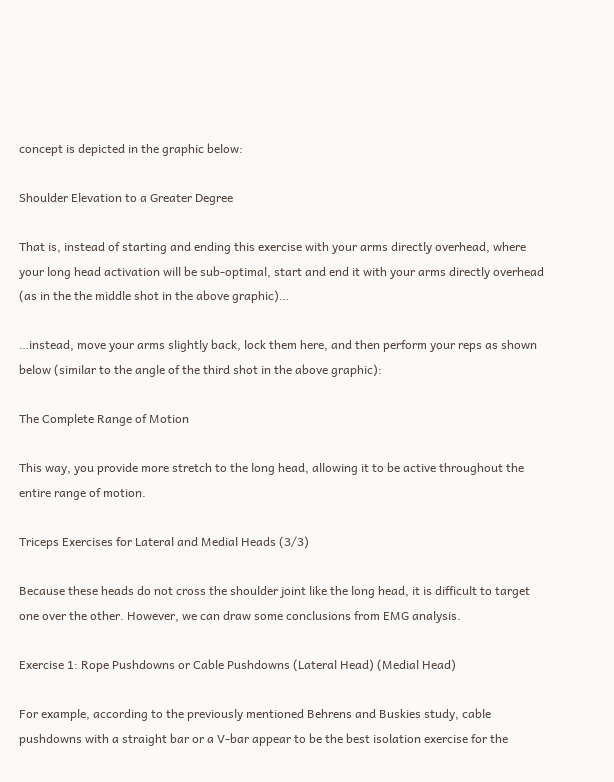concept is depicted in the graphic below:

Shoulder Elevation to a Greater Degree

That is, instead of starting and ending this exercise with your arms directly overhead, where your long head activation will be sub-optimal, start and end it with your arms directly overhead (as in the the middle shot in the above graphic)…

…instead, move your arms slightly back, lock them here, and then perform your reps as shown below (similar to the angle of the third shot in the above graphic):

The Complete Range of Motion

This way, you provide more stretch to the long head, allowing it to be active throughout the entire range of motion.

Triceps Exercises for Lateral and Medial Heads (3/3)

Because these heads do not cross the shoulder joint like the long head, it is difficult to target one over the other. However, we can draw some conclusions from EMG analysis.

Exercise 1: Rope Pushdowns or Cable Pushdowns (Lateral Head) (Medial Head)

For example, according to the previously mentioned Behrens and Buskies study, cable pushdowns with a straight bar or a V-bar appear to be the best isolation exercise for the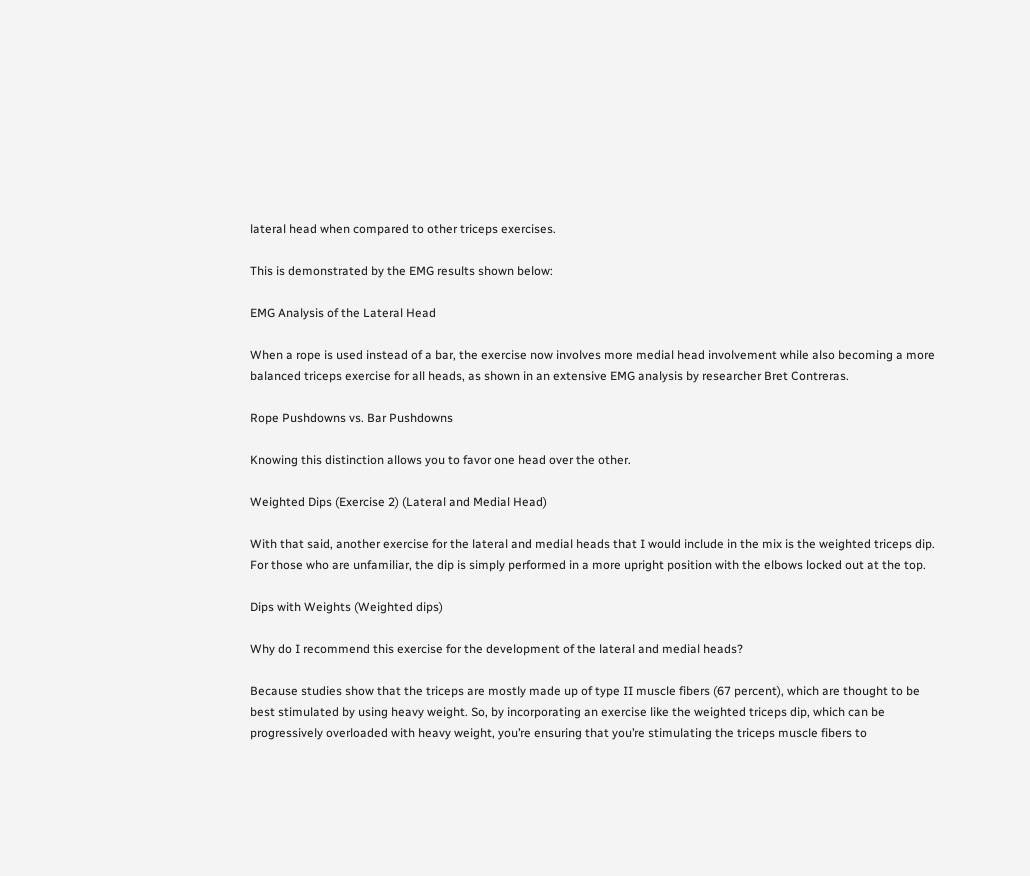lateral head when compared to other triceps exercises.

This is demonstrated by the EMG results shown below:

EMG Analysis of the Lateral Head

When a rope is used instead of a bar, the exercise now involves more medial head involvement while also becoming a more balanced triceps exercise for all heads, as shown in an extensive EMG analysis by researcher Bret Contreras.

Rope Pushdowns vs. Bar Pushdowns

Knowing this distinction allows you to favor one head over the other.

Weighted Dips (Exercise 2) (Lateral and Medial Head)

With that said, another exercise for the lateral and medial heads that I would include in the mix is the weighted triceps dip. For those who are unfamiliar, the dip is simply performed in a more upright position with the elbows locked out at the top.

Dips with Weights (Weighted dips)

Why do I recommend this exercise for the development of the lateral and medial heads?

Because studies show that the triceps are mostly made up of type II muscle fibers (67 percent), which are thought to be best stimulated by using heavy weight. So, by incorporating an exercise like the weighted triceps dip, which can be progressively overloaded with heavy weight, you’re ensuring that you’re stimulating the triceps muscle fibers to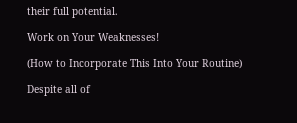their full potential.

Work on Your Weaknesses!

(How to Incorporate This Into Your Routine)

Despite all of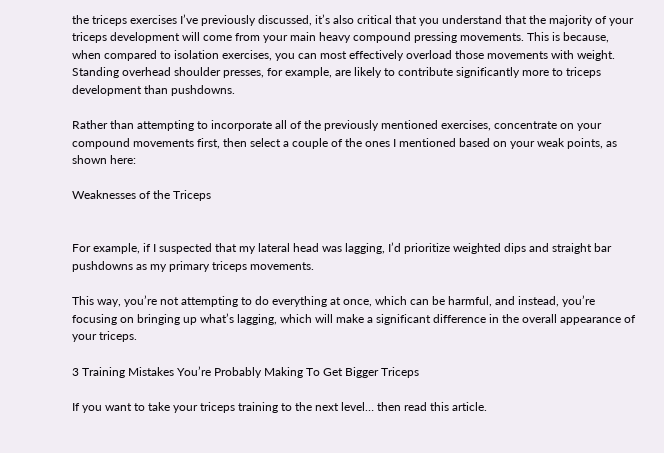the triceps exercises I’ve previously discussed, it’s also critical that you understand that the majority of your triceps development will come from your main heavy compound pressing movements. This is because, when compared to isolation exercises, you can most effectively overload those movements with weight. Standing overhead shoulder presses, for example, are likely to contribute significantly more to triceps development than pushdowns.

Rather than attempting to incorporate all of the previously mentioned exercises, concentrate on your compound movements first, then select a couple of the ones I mentioned based on your weak points, as shown here:

Weaknesses of the Triceps


For example, if I suspected that my lateral head was lagging, I’d prioritize weighted dips and straight bar pushdowns as my primary triceps movements.

This way, you’re not attempting to do everything at once, which can be harmful, and instead, you’re focusing on bringing up what’s lagging, which will make a significant difference in the overall appearance of your triceps.

3 Training Mistakes You’re Probably Making To Get Bigger Triceps

If you want to take your triceps training to the next level… then read this article.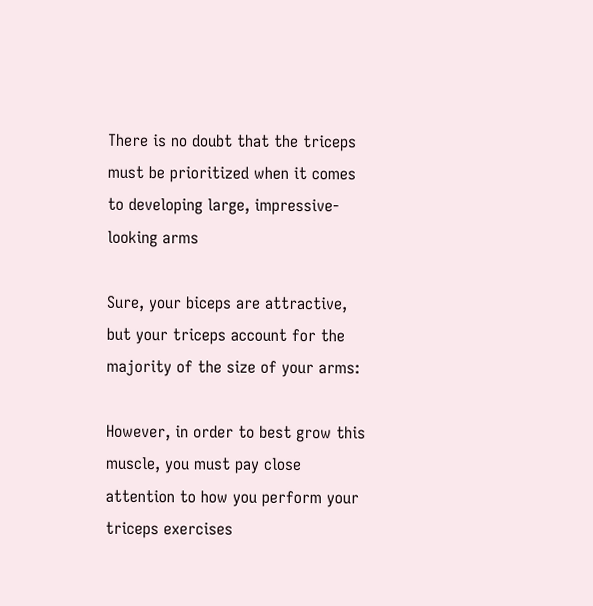There is no doubt that the triceps must be prioritized when it comes to developing large, impressive-looking arms

Sure, your biceps are attractive, but your triceps account for the majority of the size of your arms:

However, in order to best grow this muscle, you must pay close attention to how you perform your triceps exercises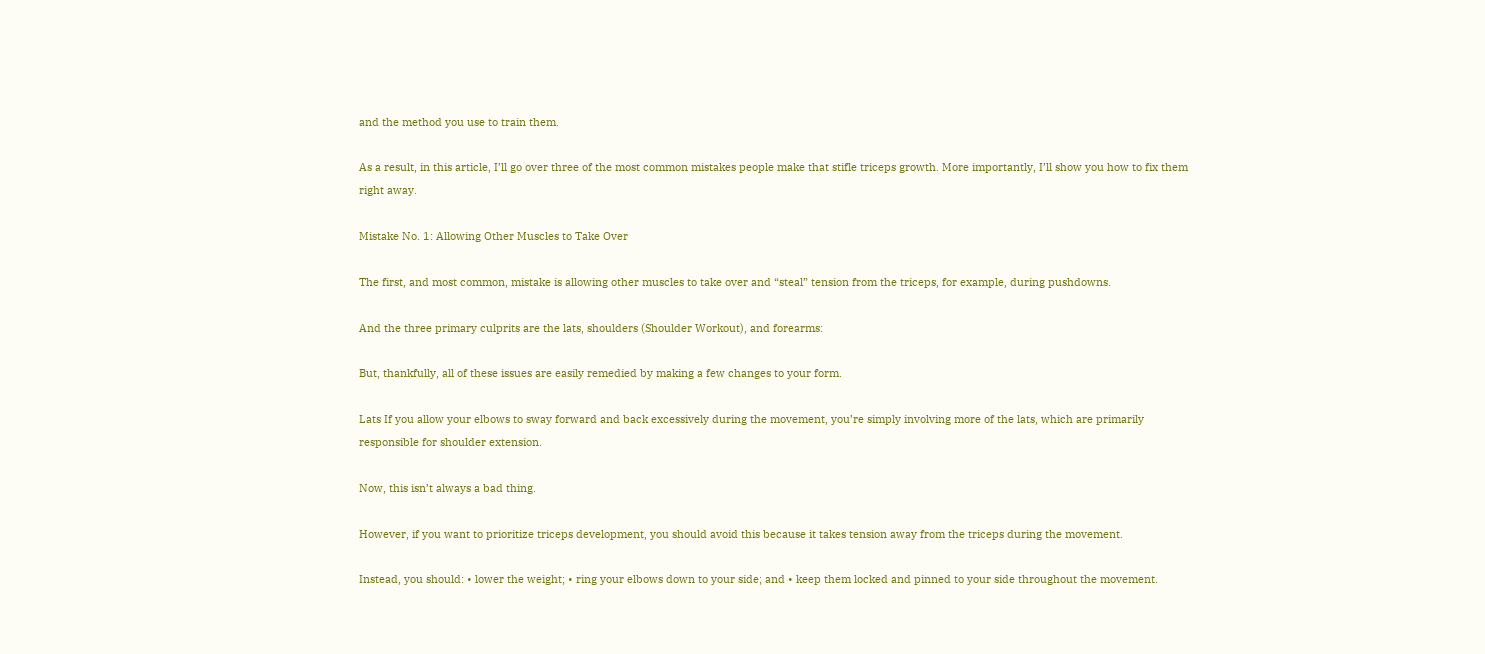and the method you use to train them.

As a result, in this article, I’ll go over three of the most common mistakes people make that stifle triceps growth. More importantly, I’ll show you how to fix them right away.

Mistake No. 1: Allowing Other Muscles to Take Over

The first, and most common, mistake is allowing other muscles to take over and “steal” tension from the triceps, for example, during pushdowns.

And the three primary culprits are the lats, shoulders (Shoulder Workout), and forearms:

But, thankfully, all of these issues are easily remedied by making a few changes to your form.

Lats If you allow your elbows to sway forward and back excessively during the movement, you’re simply involving more of the lats, which are primarily responsible for shoulder extension.

Now, this isn’t always a bad thing.

However, if you want to prioritize triceps development, you should avoid this because it takes tension away from the triceps during the movement.

Instead, you should: • lower the weight; • ring your elbows down to your side; and • keep them locked and pinned to your side throughout the movement.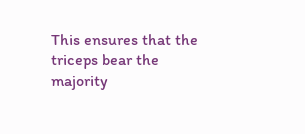This ensures that the triceps bear the majority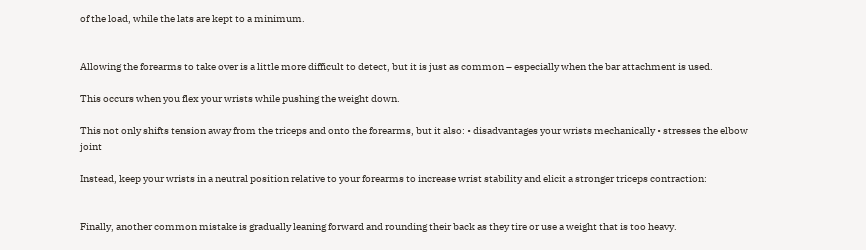of the load, while the lats are kept to a minimum.


Allowing the forearms to take over is a little more difficult to detect, but it is just as common – especially when the bar attachment is used.

This occurs when you flex your wrists while pushing the weight down.

This not only shifts tension away from the triceps and onto the forearms, but it also: • disadvantages your wrists mechanically • stresses the elbow joint

Instead, keep your wrists in a neutral position relative to your forearms to increase wrist stability and elicit a stronger triceps contraction:


Finally, another common mistake is gradually leaning forward and rounding their back as they tire or use a weight that is too heavy.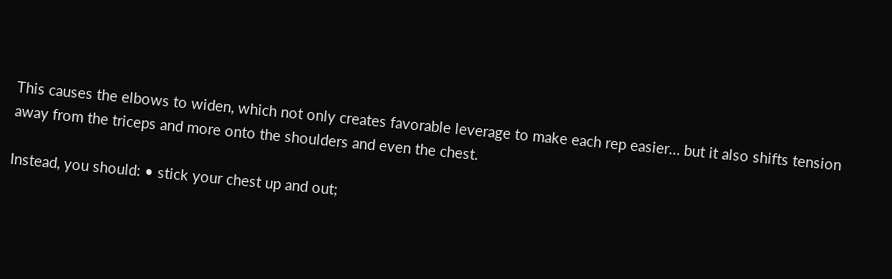This causes the elbows to widen, which not only creates favorable leverage to make each rep easier… but it also shifts tension away from the triceps and more onto the shoulders and even the chest.

Instead, you should: • stick your chest up and out;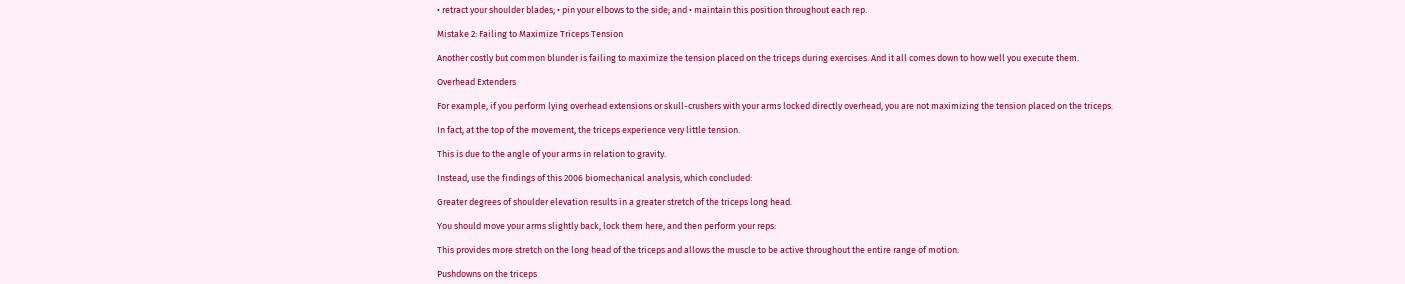• retract your shoulder blades; • pin your elbows to the side; and • maintain this position throughout each rep.

Mistake 2: Failing to Maximize Triceps Tension

Another costly but common blunder is failing to maximize the tension placed on the triceps during exercises. And it all comes down to how well you execute them.

Overhead Extenders

For example, if you perform lying overhead extensions or skull-crushers with your arms locked directly overhead, you are not maximizing the tension placed on the triceps.

In fact, at the top of the movement, the triceps experience very little tension.

This is due to the angle of your arms in relation to gravity.

Instead, use the findings of this 2006 biomechanical analysis, which concluded:

Greater degrees of shoulder elevation results in a greater stretch of the triceps long head.

You should move your arms slightly back, lock them here, and then perform your reps:

This provides more stretch on the long head of the triceps and allows the muscle to be active throughout the entire range of motion.

Pushdowns on the triceps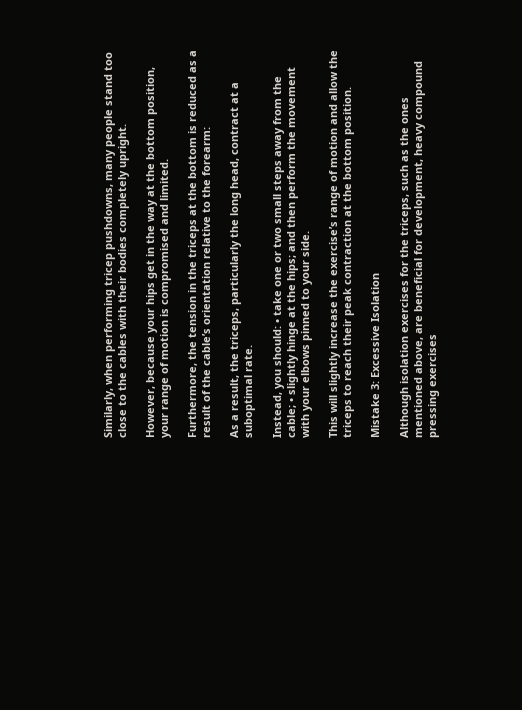Similarly, when performing tricep pushdowns, many people stand too close to the cables with their bodies completely upright.

However, because your hips get in the way at the bottom position, your range of motion is compromised and limited.

Furthermore, the tension in the triceps at the bottom is reduced as a result of the cable’s orientation relative to the forearm:

As a result, the triceps, particularly the long head, contract at a suboptimal rate.

Instead, you should: • take one or two small steps away from the cable; • slightly hinge at the hips; and then perform the movement with your elbows pinned to your side.

This will slightly increase the exercise’s range of motion and allow the triceps to reach their peak contraction at the bottom position.

Mistake 3: Excessive Isolation

Although isolation exercises for the triceps, such as the ones mentioned above, are beneficial for development, heavy compound pressing exercises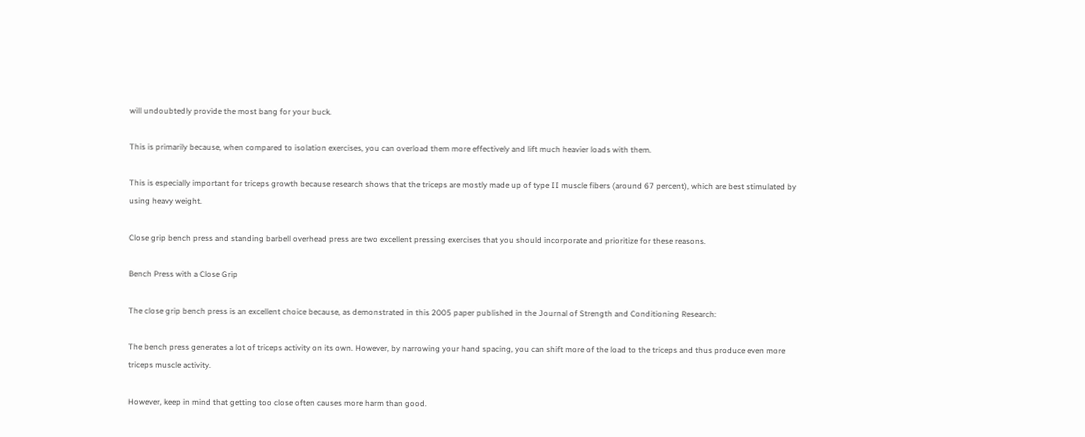will undoubtedly provide the most bang for your buck.

This is primarily because, when compared to isolation exercises, you can overload them more effectively and lift much heavier loads with them.

This is especially important for triceps growth because research shows that the triceps are mostly made up of type II muscle fibers (around 67 percent), which are best stimulated by using heavy weight.

Close grip bench press and standing barbell overhead press are two excellent pressing exercises that you should incorporate and prioritize for these reasons.

Bench Press with a Close Grip

The close grip bench press is an excellent choice because, as demonstrated in this 2005 paper published in the Journal of Strength and Conditioning Research:

The bench press generates a lot of triceps activity on its own. However, by narrowing your hand spacing, you can shift more of the load to the triceps and thus produce even more triceps muscle activity.

However, keep in mind that getting too close often causes more harm than good.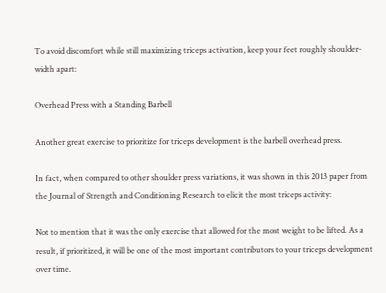To avoid discomfort while still maximizing triceps activation, keep your feet roughly shoulder-width apart:

Overhead Press with a Standing Barbell

Another great exercise to prioritize for triceps development is the barbell overhead press.

In fact, when compared to other shoulder press variations, it was shown in this 2013 paper from the Journal of Strength and Conditioning Research to elicit the most triceps activity:

Not to mention that it was the only exercise that allowed for the most weight to be lifted. As a result, if prioritized, it will be one of the most important contributors to your triceps development over time.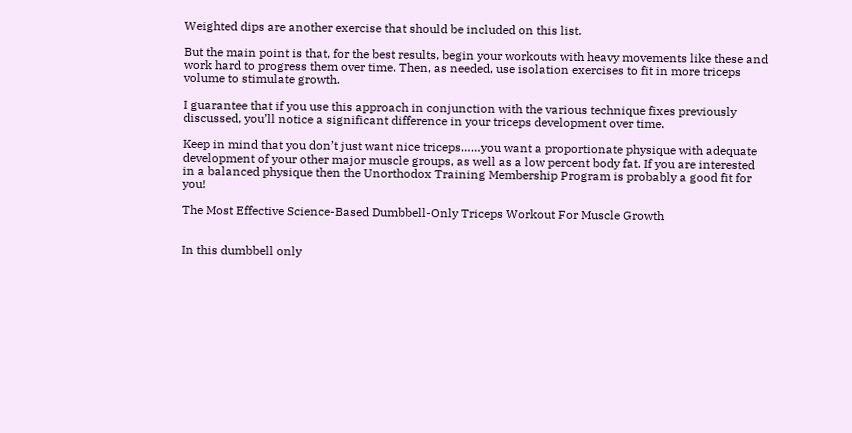Weighted dips are another exercise that should be included on this list.

But the main point is that, for the best results, begin your workouts with heavy movements like these and work hard to progress them over time. Then, as needed, use isolation exercises to fit in more triceps volume to stimulate growth.

I guarantee that if you use this approach in conjunction with the various technique fixes previously discussed, you’ll notice a significant difference in your triceps development over time.

Keep in mind that you don’t just want nice triceps……you want a proportionate physique with adequate development of your other major muscle groups, as well as a low percent body fat. If you are interested in a balanced physique then the Unorthodox Training Membership Program is probably a good fit for you!

The Most Effective Science-Based Dumbbell-Only Triceps Workout For Muscle Growth


In this dumbbell only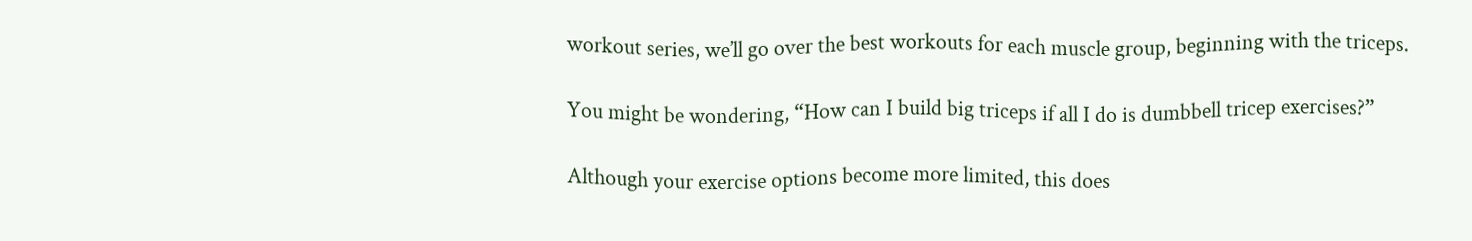workout series, we’ll go over the best workouts for each muscle group, beginning with the triceps.

You might be wondering, “How can I build big triceps if all I do is dumbbell tricep exercises?”

Although your exercise options become more limited, this does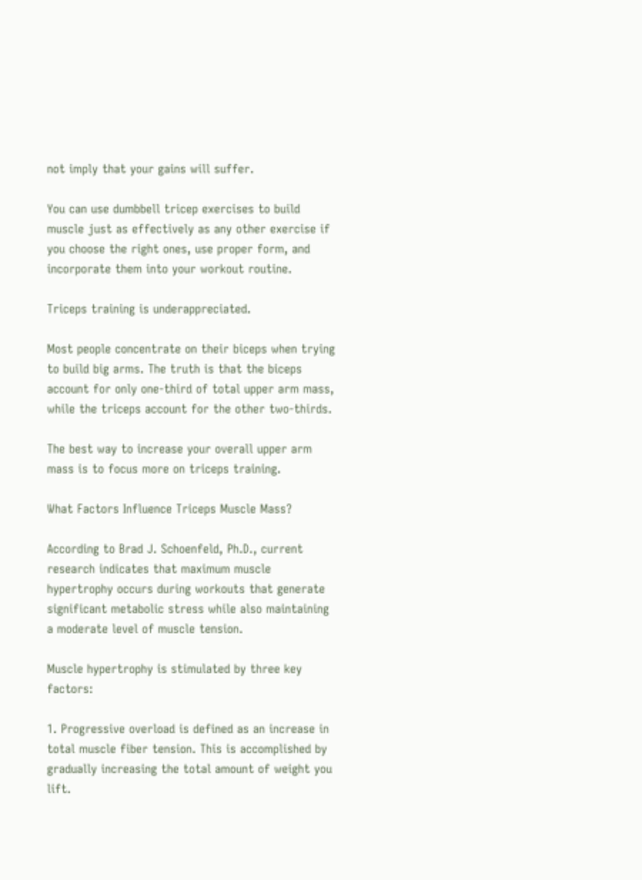not imply that your gains will suffer.

You can use dumbbell tricep exercises to build muscle just as effectively as any other exercise if you choose the right ones, use proper form, and incorporate them into your workout routine.

Triceps training is underappreciated.

Most people concentrate on their biceps when trying to build big arms. The truth is that the biceps account for only one-third of total upper arm mass, while the triceps account for the other two-thirds.

The best way to increase your overall upper arm mass is to focus more on triceps training.

What Factors Influence Triceps Muscle Mass?

According to Brad J. Schoenfeld, Ph.D., current research indicates that maximum muscle hypertrophy occurs during workouts that generate significant metabolic stress while also maintaining a moderate level of muscle tension.

Muscle hypertrophy is stimulated by three key factors:

1. Progressive overload is defined as an increase in total muscle fiber tension. This is accomplished by gradually increasing the total amount of weight you lift.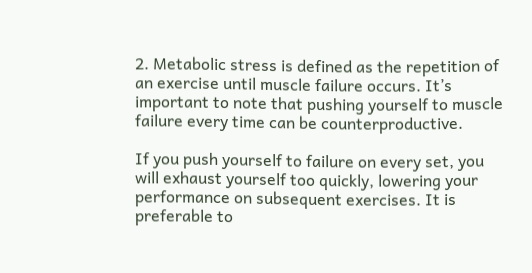2. Metabolic stress is defined as the repetition of an exercise until muscle failure occurs. It’s important to note that pushing yourself to muscle failure every time can be counterproductive.

If you push yourself to failure on every set, you will exhaust yourself too quickly, lowering your performance on subsequent exercises. It is preferable to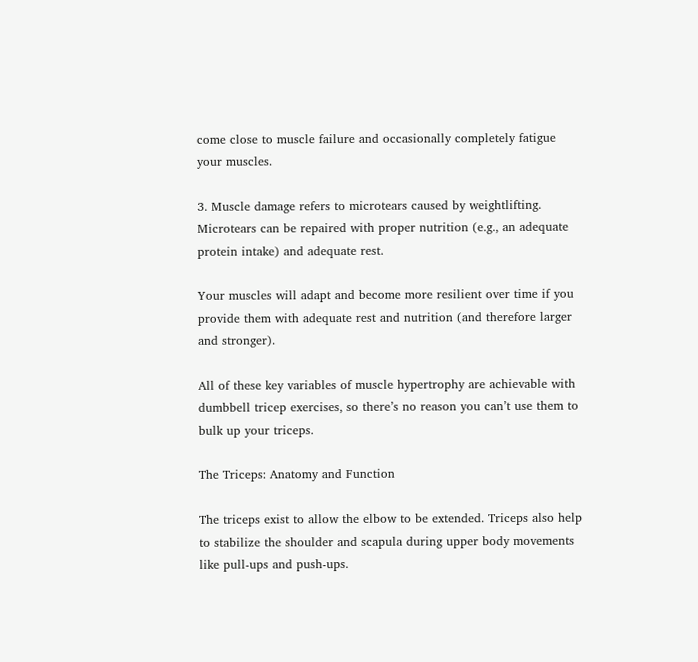come close to muscle failure and occasionally completely fatigue your muscles.

3. Muscle damage refers to microtears caused by weightlifting. Microtears can be repaired with proper nutrition (e.g., an adequate protein intake) and adequate rest.

Your muscles will adapt and become more resilient over time if you provide them with adequate rest and nutrition (and therefore larger and stronger).

All of these key variables of muscle hypertrophy are achievable with dumbbell tricep exercises, so there’s no reason you can’t use them to bulk up your triceps.

The Triceps: Anatomy and Function

The triceps exist to allow the elbow to be extended. Triceps also help to stabilize the shoulder and scapula during upper body movements like pull-ups and push-ups.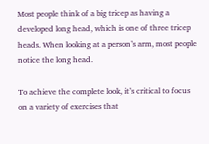Most people think of a big tricep as having a developed long head, which is one of three tricep heads. When looking at a person’s arm, most people notice the long head.

To achieve the complete look, it’s critical to focus on a variety of exercises that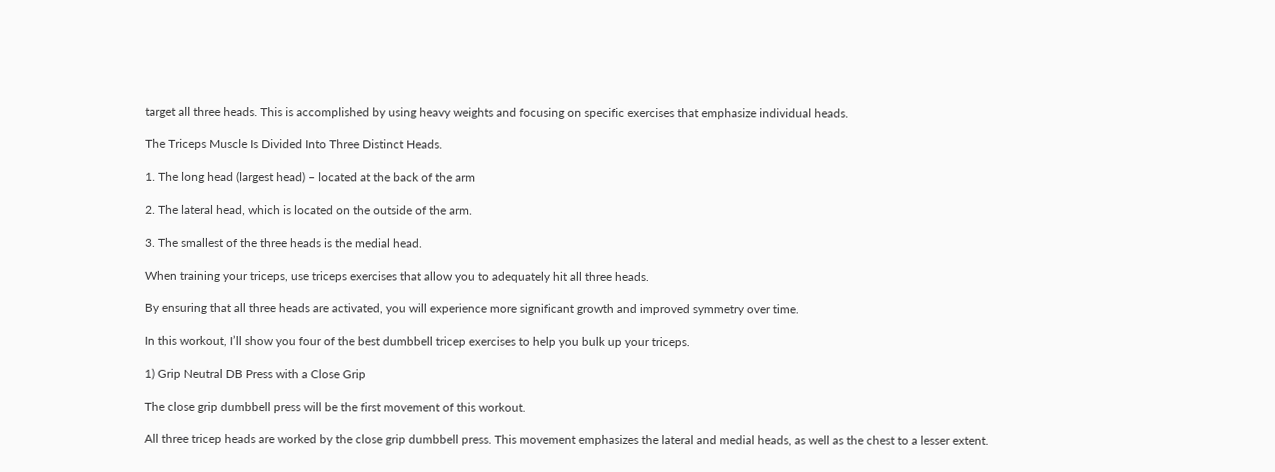target all three heads. This is accomplished by using heavy weights and focusing on specific exercises that emphasize individual heads.

The Triceps Muscle Is Divided Into Three Distinct Heads.

1. The long head (largest head) – located at the back of the arm

2. The lateral head, which is located on the outside of the arm.

3. The smallest of the three heads is the medial head.

When training your triceps, use triceps exercises that allow you to adequately hit all three heads.

By ensuring that all three heads are activated, you will experience more significant growth and improved symmetry over time.

In this workout, I’ll show you four of the best dumbbell tricep exercises to help you bulk up your triceps.

1) Grip Neutral DB Press with a Close Grip

The close grip dumbbell press will be the first movement of this workout.

All three tricep heads are worked by the close grip dumbbell press. This movement emphasizes the lateral and medial heads, as well as the chest to a lesser extent.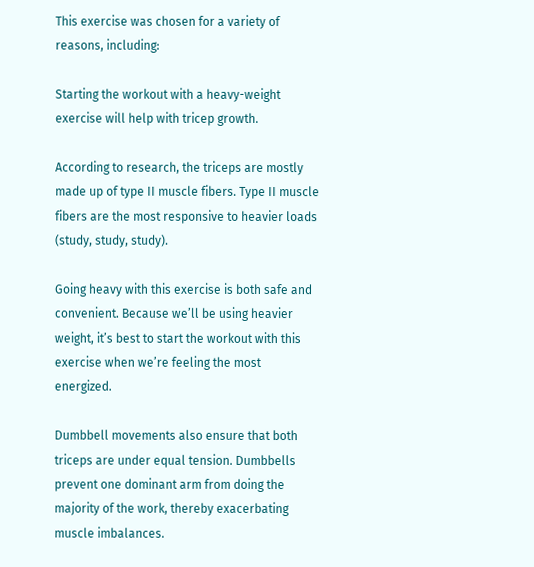This exercise was chosen for a variety of reasons, including:

Starting the workout with a heavy-weight exercise will help with tricep growth.

According to research, the triceps are mostly made up of type II muscle fibers. Type II muscle fibers are the most responsive to heavier loads (study, study, study).

Going heavy with this exercise is both safe and convenient. Because we’ll be using heavier weight, it’s best to start the workout with this exercise when we’re feeling the most energized.

Dumbbell movements also ensure that both triceps are under equal tension. Dumbbells prevent one dominant arm from doing the majority of the work, thereby exacerbating muscle imbalances.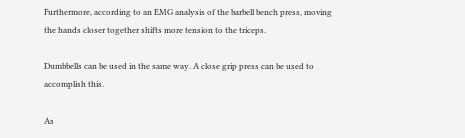Furthermore, according to an EMG analysis of the barbell bench press, moving the hands closer together shifts more tension to the triceps.

Dumbbells can be used in the same way. A close grip press can be used to accomplish this.

As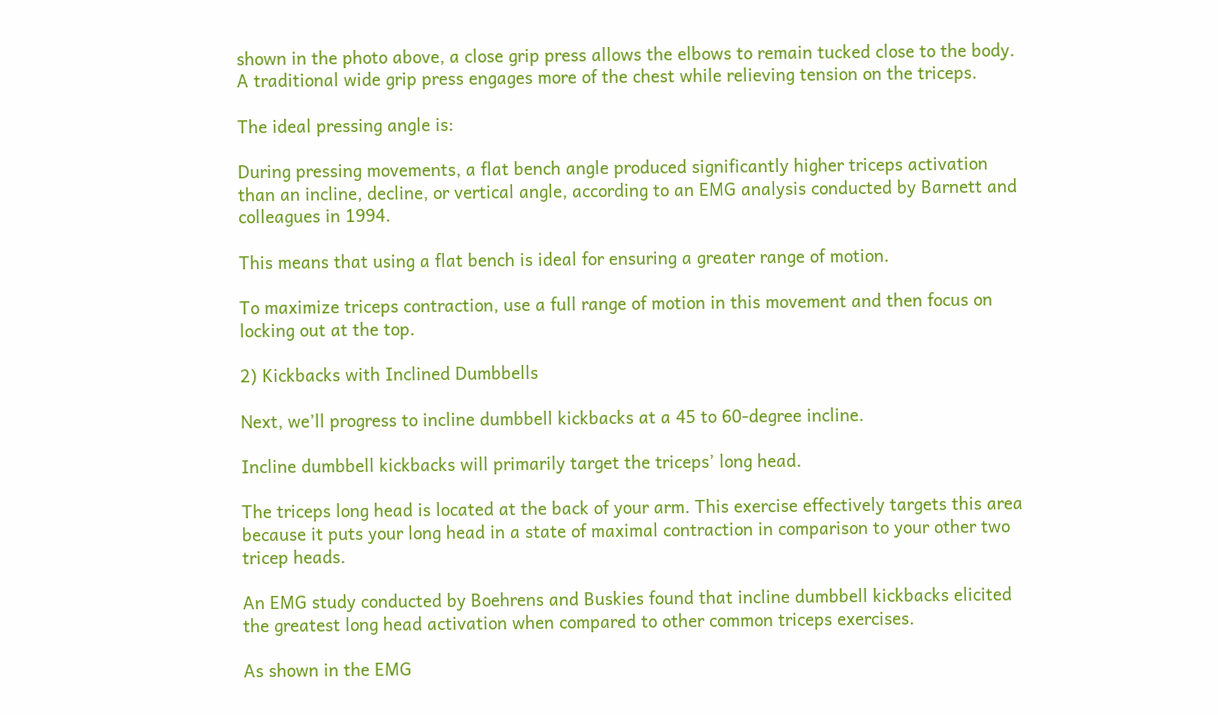shown in the photo above, a close grip press allows the elbows to remain tucked close to the body. A traditional wide grip press engages more of the chest while relieving tension on the triceps.

The ideal pressing angle is:

During pressing movements, a flat bench angle produced significantly higher triceps activation than an incline, decline, or vertical angle, according to an EMG analysis conducted by Barnett and colleagues in 1994.

This means that using a flat bench is ideal for ensuring a greater range of motion.

To maximize triceps contraction, use a full range of motion in this movement and then focus on locking out at the top.

2) Kickbacks with Inclined Dumbbells

Next, we’ll progress to incline dumbbell kickbacks at a 45 to 60-degree incline.

Incline dumbbell kickbacks will primarily target the triceps’ long head.

The triceps long head is located at the back of your arm. This exercise effectively targets this area because it puts your long head in a state of maximal contraction in comparison to your other two tricep heads.

An EMG study conducted by Boehrens and Buskies found that incline dumbbell kickbacks elicited the greatest long head activation when compared to other common triceps exercises.

As shown in the EMG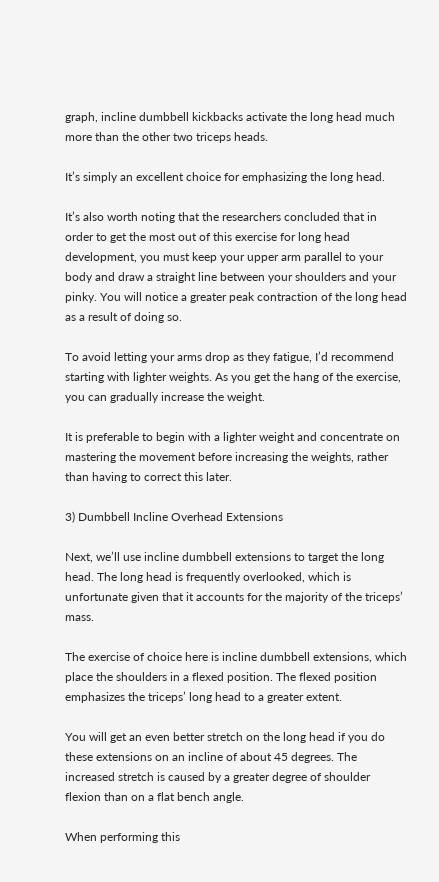graph, incline dumbbell kickbacks activate the long head much more than the other two triceps heads.

It’s simply an excellent choice for emphasizing the long head.

It’s also worth noting that the researchers concluded that in order to get the most out of this exercise for long head development, you must keep your upper arm parallel to your body and draw a straight line between your shoulders and your pinky. You will notice a greater peak contraction of the long head as a result of doing so.

To avoid letting your arms drop as they fatigue, I’d recommend starting with lighter weights. As you get the hang of the exercise, you can gradually increase the weight.

It is preferable to begin with a lighter weight and concentrate on mastering the movement before increasing the weights, rather than having to correct this later.

3) Dumbbell Incline Overhead Extensions

Next, we’ll use incline dumbbell extensions to target the long head. The long head is frequently overlooked, which is unfortunate given that it accounts for the majority of the triceps’ mass.

The exercise of choice here is incline dumbbell extensions, which place the shoulders in a flexed position. The flexed position emphasizes the triceps’ long head to a greater extent.

You will get an even better stretch on the long head if you do these extensions on an incline of about 45 degrees. The increased stretch is caused by a greater degree of shoulder flexion than on a flat bench angle.

When performing this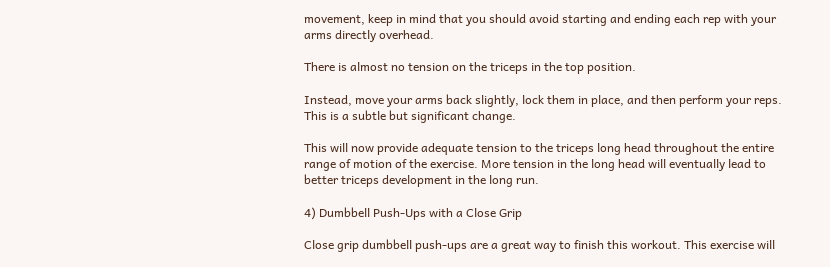movement, keep in mind that you should avoid starting and ending each rep with your arms directly overhead.

There is almost no tension on the triceps in the top position.

Instead, move your arms back slightly, lock them in place, and then perform your reps. This is a subtle but significant change.

This will now provide adequate tension to the triceps long head throughout the entire range of motion of the exercise. More tension in the long head will eventually lead to better triceps development in the long run.

4) Dumbbell Push-Ups with a Close Grip

Close grip dumbbell push-ups are a great way to finish this workout. This exercise will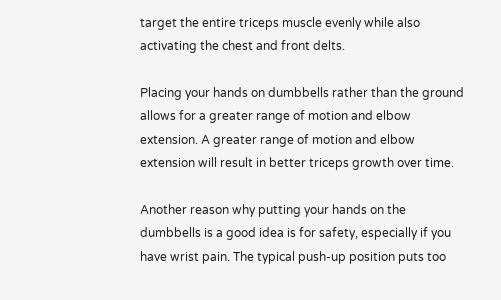target the entire triceps muscle evenly while also activating the chest and front delts.

Placing your hands on dumbbells rather than the ground allows for a greater range of motion and elbow extension. A greater range of motion and elbow extension will result in better triceps growth over time.

Another reason why putting your hands on the dumbbells is a good idea is for safety, especially if you have wrist pain. The typical push-up position puts too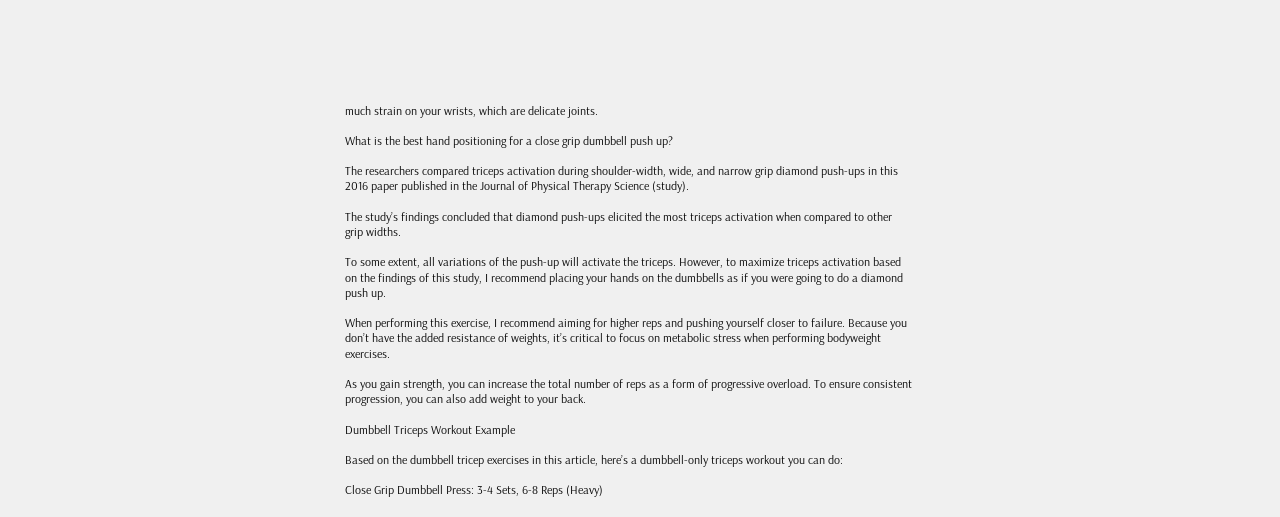much strain on your wrists, which are delicate joints.

What is the best hand positioning for a close grip dumbbell push up?

The researchers compared triceps activation during shoulder-width, wide, and narrow grip diamond push-ups in this 2016 paper published in the Journal of Physical Therapy Science (study).

The study’s findings concluded that diamond push-ups elicited the most triceps activation when compared to other grip widths.

To some extent, all variations of the push-up will activate the triceps. However, to maximize triceps activation based on the findings of this study, I recommend placing your hands on the dumbbells as if you were going to do a diamond push up.

When performing this exercise, I recommend aiming for higher reps and pushing yourself closer to failure. Because you don’t have the added resistance of weights, it’s critical to focus on metabolic stress when performing bodyweight exercises.

As you gain strength, you can increase the total number of reps as a form of progressive overload. To ensure consistent progression, you can also add weight to your back.

Dumbbell Triceps Workout Example

Based on the dumbbell tricep exercises in this article, here’s a dumbbell-only triceps workout you can do:

Close Grip Dumbbell Press: 3-4 Sets, 6-8 Reps (Heavy)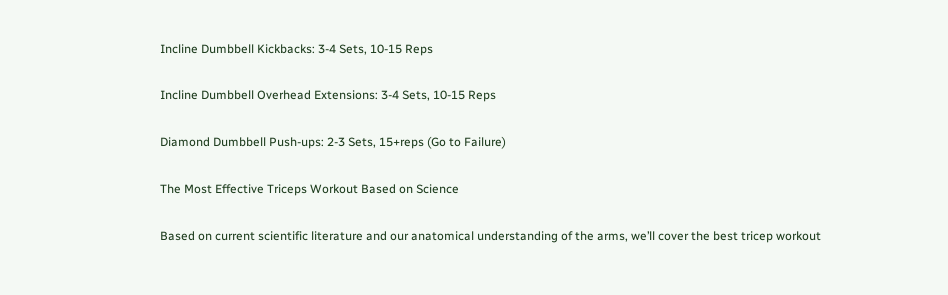Incline Dumbbell Kickbacks: 3-4 Sets, 10-15 Reps

Incline Dumbbell Overhead Extensions: 3-4 Sets, 10-15 Reps

Diamond Dumbbell Push-ups: 2-3 Sets, 15+reps (Go to Failure)

The Most Effective Triceps Workout Based on Science

Based on current scientific literature and our anatomical understanding of the arms, we’ll cover the best tricep workout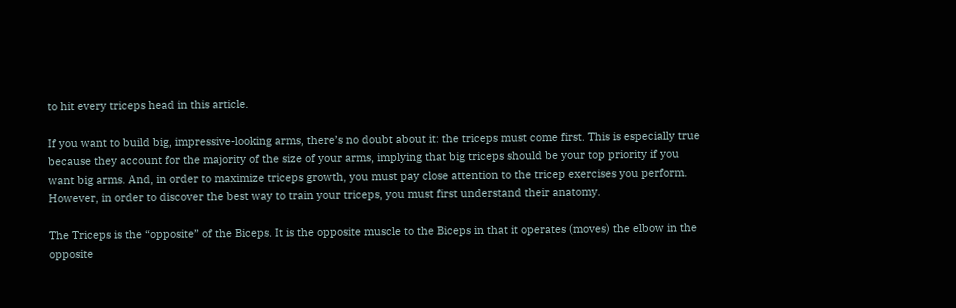to hit every triceps head in this article.

If you want to build big, impressive-looking arms, there’s no doubt about it: the triceps must come first. This is especially true because they account for the majority of the size of your arms, implying that big triceps should be your top priority if you want big arms. And, in order to maximize triceps growth, you must pay close attention to the tricep exercises you perform. However, in order to discover the best way to train your triceps, you must first understand their anatomy.

The Triceps is the “opposite” of the Biceps. It is the opposite muscle to the Biceps in that it operates (moves) the elbow in the opposite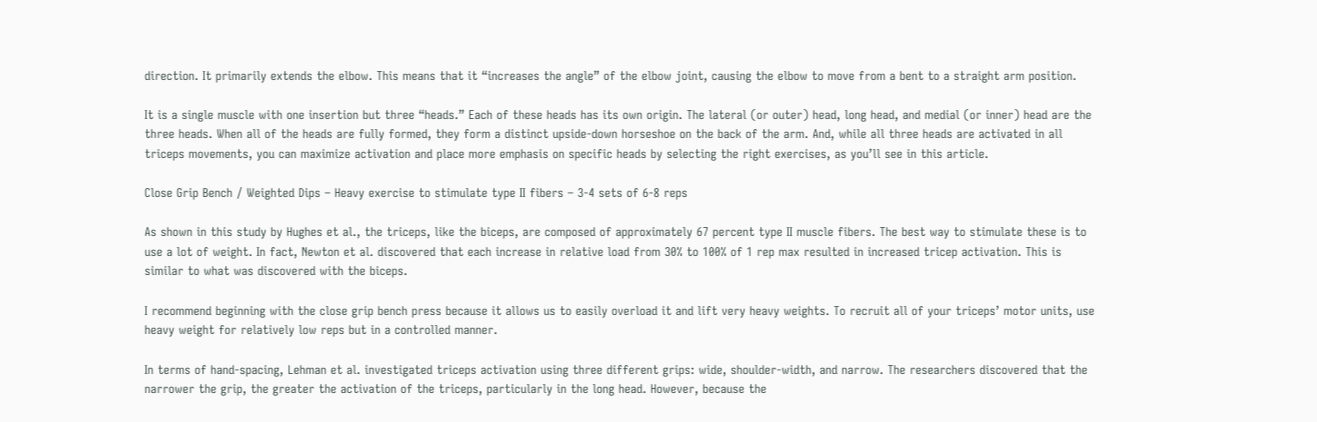direction. It primarily extends the elbow. This means that it “increases the angle” of the elbow joint, causing the elbow to move from a bent to a straight arm position.

It is a single muscle with one insertion but three “heads.” Each of these heads has its own origin. The lateral (or outer) head, long head, and medial (or inner) head are the three heads. When all of the heads are fully formed, they form a distinct upside-down horseshoe on the back of the arm. And, while all three heads are activated in all triceps movements, you can maximize activation and place more emphasis on specific heads by selecting the right exercises, as you’ll see in this article.

Close Grip Bench / Weighted Dips – Heavy exercise to stimulate type II fibers – 3-4 sets of 6-8 reps

As shown in this study by Hughes et al., the triceps, like the biceps, are composed of approximately 67 percent type II muscle fibers. The best way to stimulate these is to use a lot of weight. In fact, Newton et al. discovered that each increase in relative load from 30% to 100% of 1 rep max resulted in increased tricep activation. This is similar to what was discovered with the biceps.

I recommend beginning with the close grip bench press because it allows us to easily overload it and lift very heavy weights. To recruit all of your triceps’ motor units, use heavy weight for relatively low reps but in a controlled manner.

In terms of hand-spacing, Lehman et al. investigated triceps activation using three different grips: wide, shoulder-width, and narrow. The researchers discovered that the narrower the grip, the greater the activation of the triceps, particularly in the long head. However, because the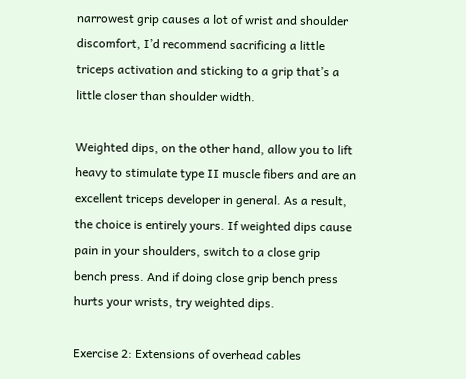narrowest grip causes a lot of wrist and shoulder discomfort, I’d recommend sacrificing a little triceps activation and sticking to a grip that’s a little closer than shoulder width.

Weighted dips, on the other hand, allow you to lift heavy to stimulate type II muscle fibers and are an excellent triceps developer in general. As a result, the choice is entirely yours. If weighted dips cause pain in your shoulders, switch to a close grip bench press. And if doing close grip bench press hurts your wrists, try weighted dips.

Exercise 2: Extensions of overhead cables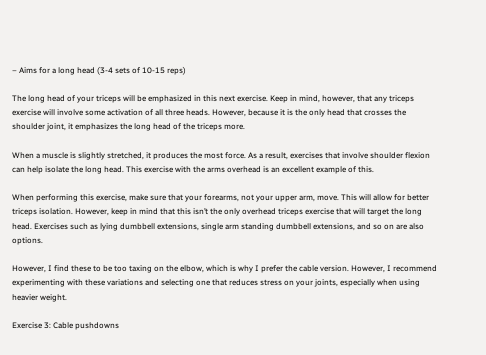– Aims for a long head (3-4 sets of 10-15 reps)

The long head of your triceps will be emphasized in this next exercise. Keep in mind, however, that any triceps exercise will involve some activation of all three heads. However, because it is the only head that crosses the shoulder joint, it emphasizes the long head of the triceps more.

When a muscle is slightly stretched, it produces the most force. As a result, exercises that involve shoulder flexion can help isolate the long head. This exercise with the arms overhead is an excellent example of this.

When performing this exercise, make sure that your forearms, not your upper arm, move. This will allow for better triceps isolation. However, keep in mind that this isn’t the only overhead triceps exercise that will target the long head. Exercises such as lying dumbbell extensions, single arm standing dumbbell extensions, and so on are also options.

However, I find these to be too taxing on the elbow, which is why I prefer the cable version. However, I recommend experimenting with these variations and selecting one that reduces stress on your joints, especially when using heavier weight.

Exercise 3: Cable pushdowns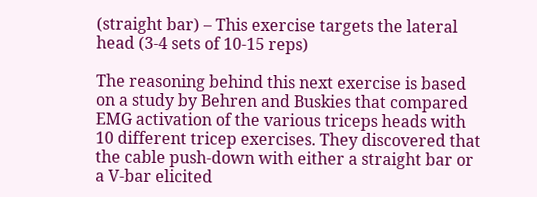(straight bar) – This exercise targets the lateral head (3-4 sets of 10-15 reps)

The reasoning behind this next exercise is based on a study by Behren and Buskies that compared EMG activation of the various triceps heads with 10 different tricep exercises. They discovered that the cable push-down with either a straight bar or a V-bar elicited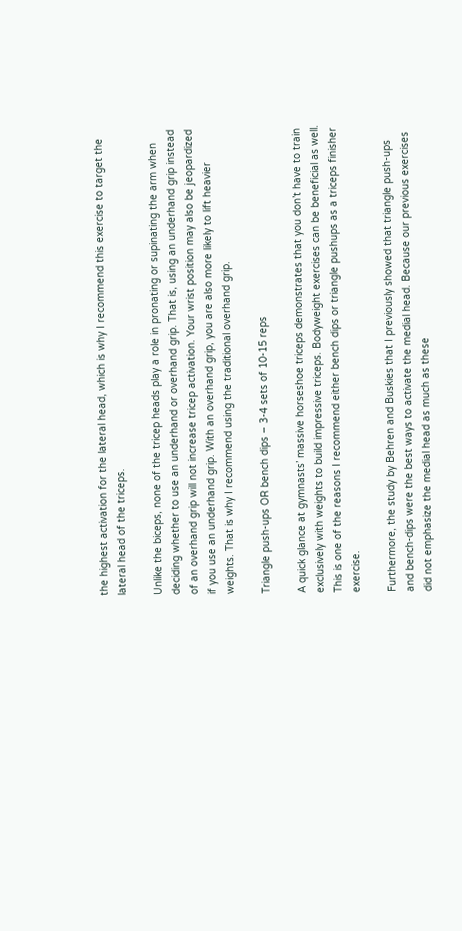the highest activation for the lateral head, which is why I recommend this exercise to target the lateral head of the triceps.

Unlike the biceps, none of the tricep heads play a role in pronating or supinating the arm when deciding whether to use an underhand or overhand grip. That is, using an underhand grip instead of an overhand grip will not increase tricep activation. Your wrist position may also be jeopardized if you use an underhand grip. With an overhand grip, you are also more likely to lift heavier weights. That is why I recommend using the traditional overhand grip.

Triangle push-ups OR bench dips – 3-4 sets of 10-15 reps

A quick glance at gymnasts’ massive horseshoe triceps demonstrates that you don’t have to train exclusively with weights to build impressive triceps. Bodyweight exercises can be beneficial as well. This is one of the reasons I recommend either bench dips or triangle pushups as a triceps finisher exercise.

Furthermore, the study by Behren and Buskies that I previously showed that triangle push-ups and bench-dips were the best ways to activate the medial head. Because our previous exercises did not emphasize the medial head as much as these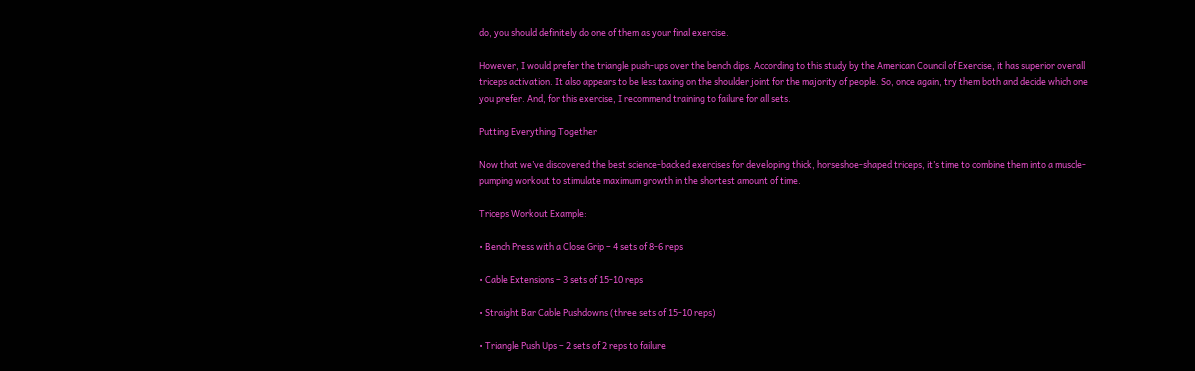do, you should definitely do one of them as your final exercise.

However, I would prefer the triangle push-ups over the bench dips. According to this study by the American Council of Exercise, it has superior overall triceps activation. It also appears to be less taxing on the shoulder joint for the majority of people. So, once again, try them both and decide which one you prefer. And, for this exercise, I recommend training to failure for all sets.

Putting Everything Together

Now that we’ve discovered the best science-backed exercises for developing thick, horseshoe-shaped triceps, it’s time to combine them into a muscle-pumping workout to stimulate maximum growth in the shortest amount of time.

Triceps Workout Example:

• Bench Press with a Close Grip – 4 sets of 8-6 reps

• Cable Extensions – 3 sets of 15-10 reps

• Straight Bar Cable Pushdowns (three sets of 15-10 reps)

• Triangle Push Ups – 2 sets of 2 reps to failure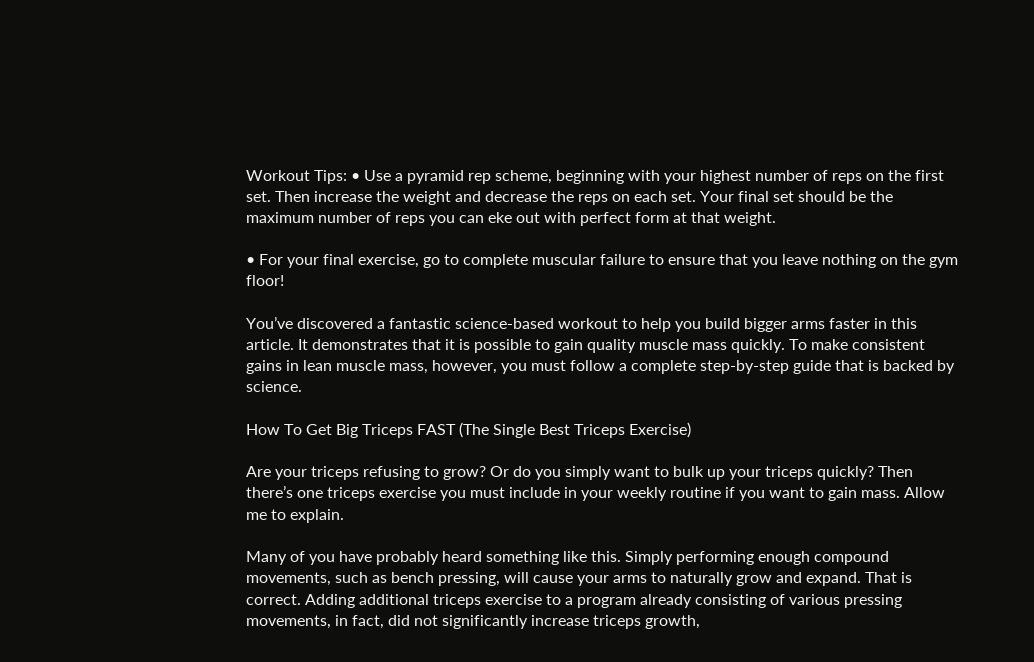Workout Tips: • Use a pyramid rep scheme, beginning with your highest number of reps on the first set. Then increase the weight and decrease the reps on each set. Your final set should be the maximum number of reps you can eke out with perfect form at that weight.

• For your final exercise, go to complete muscular failure to ensure that you leave nothing on the gym floor!

You’ve discovered a fantastic science-based workout to help you build bigger arms faster in this article. It demonstrates that it is possible to gain quality muscle mass quickly. To make consistent gains in lean muscle mass, however, you must follow a complete step-by-step guide that is backed by science.

How To Get Big Triceps FAST (The Single Best Triceps Exercise)

Are your triceps refusing to grow? Or do you simply want to bulk up your triceps quickly? Then there’s one triceps exercise you must include in your weekly routine if you want to gain mass. Allow me to explain.

Many of you have probably heard something like this. Simply performing enough compound movements, such as bench pressing, will cause your arms to naturally grow and expand. That is correct. Adding additional triceps exercise to a program already consisting of various pressing movements, in fact, did not significantly increase triceps growth,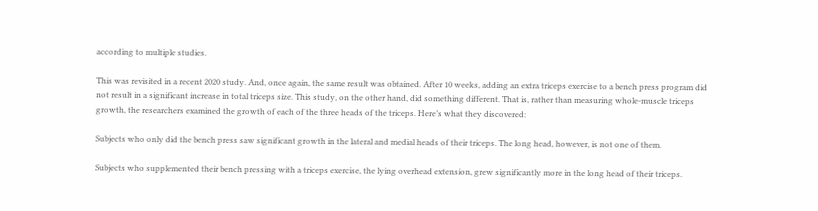according to multiple studies.

This was revisited in a recent 2020 study. And, once again, the same result was obtained. After 10 weeks, adding an extra triceps exercise to a bench press program did not result in a significant increase in total triceps size. This study, on the other hand, did something different. That is, rather than measuring whole-muscle triceps growth, the researchers examined the growth of each of the three heads of the triceps. Here’s what they discovered:

Subjects who only did the bench press saw significant growth in the lateral and medial heads of their triceps. The long head, however, is not one of them.

Subjects who supplemented their bench pressing with a triceps exercise, the lying overhead extension, grew significantly more in the long head of their triceps.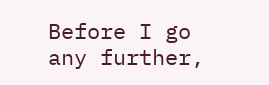Before I go any further,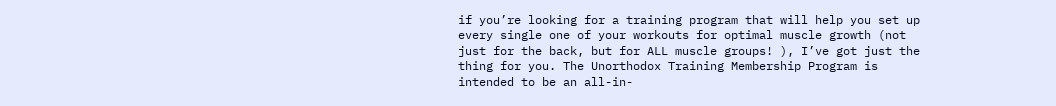if you’re looking for a training program that will help you set up every single one of your workouts for optimal muscle growth (not just for the back, but for ALL muscle groups! ), I’ve got just the thing for you. The Unorthodox Training Membership Program is intended to be an all-in-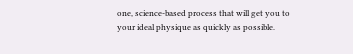one, science-based process that will get you to your ideal physique as quickly as possible.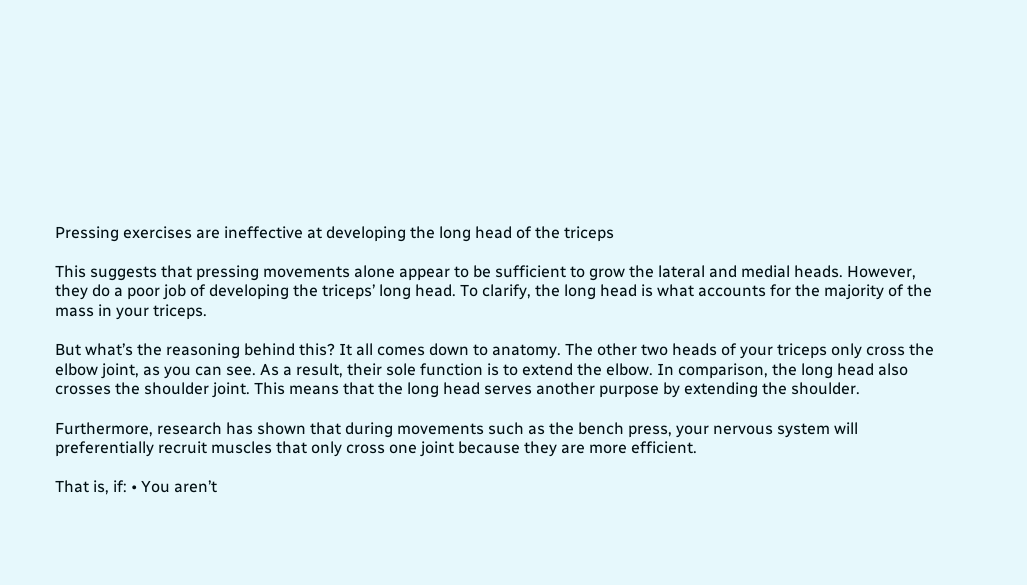Pressing exercises are ineffective at developing the long head of the triceps

This suggests that pressing movements alone appear to be sufficient to grow the lateral and medial heads. However, they do a poor job of developing the triceps’ long head. To clarify, the long head is what accounts for the majority of the mass in your triceps.

But what’s the reasoning behind this? It all comes down to anatomy. The other two heads of your triceps only cross the elbow joint, as you can see. As a result, their sole function is to extend the elbow. In comparison, the long head also crosses the shoulder joint. This means that the long head serves another purpose by extending the shoulder.

Furthermore, research has shown that during movements such as the bench press, your nervous system will preferentially recruit muscles that only cross one joint because they are more efficient.

That is, if: • You aren’t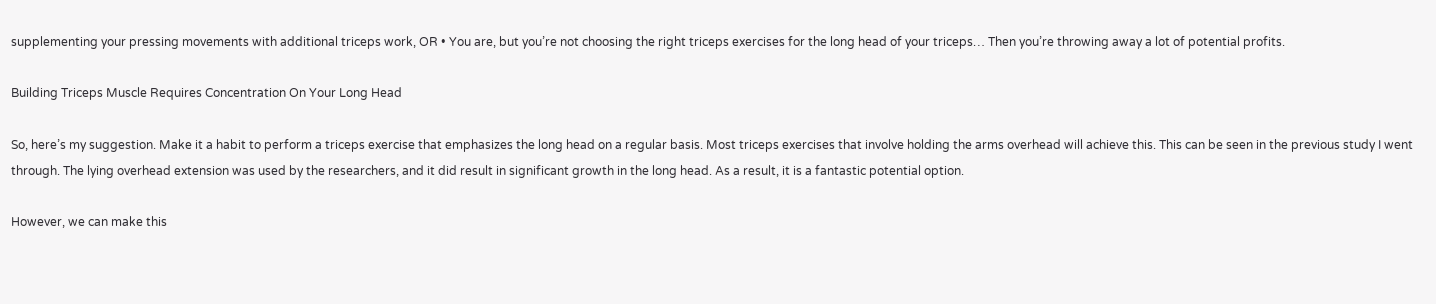supplementing your pressing movements with additional triceps work, OR • You are, but you’re not choosing the right triceps exercises for the long head of your triceps… Then you’re throwing away a lot of potential profits.

Building Triceps Muscle Requires Concentration On Your Long Head

So, here’s my suggestion. Make it a habit to perform a triceps exercise that emphasizes the long head on a regular basis. Most triceps exercises that involve holding the arms overhead will achieve this. This can be seen in the previous study I went through. The lying overhead extension was used by the researchers, and it did result in significant growth in the long head. As a result, it is a fantastic potential option.

However, we can make this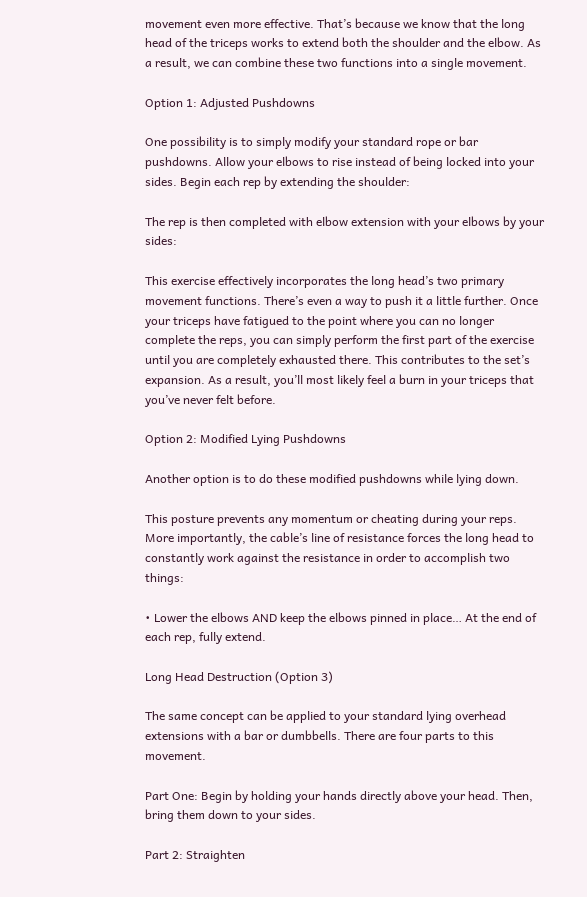movement even more effective. That’s because we know that the long head of the triceps works to extend both the shoulder and the elbow. As a result, we can combine these two functions into a single movement.

Option 1: Adjusted Pushdowns

One possibility is to simply modify your standard rope or bar pushdowns. Allow your elbows to rise instead of being locked into your sides. Begin each rep by extending the shoulder:

The rep is then completed with elbow extension with your elbows by your sides:

This exercise effectively incorporates the long head’s two primary movement functions. There’s even a way to push it a little further. Once your triceps have fatigued to the point where you can no longer complete the reps, you can simply perform the first part of the exercise until you are completely exhausted there. This contributes to the set’s expansion. As a result, you’ll most likely feel a burn in your triceps that you’ve never felt before.

Option 2: Modified Lying Pushdowns

Another option is to do these modified pushdowns while lying down.

This posture prevents any momentum or cheating during your reps. More importantly, the cable’s line of resistance forces the long head to constantly work against the resistance in order to accomplish two things:

• Lower the elbows AND keep the elbows pinned in place… At the end of each rep, fully extend.

Long Head Destruction (Option 3)

The same concept can be applied to your standard lying overhead extensions with a bar or dumbbells. There are four parts to this movement.

Part One: Begin by holding your hands directly above your head. Then, bring them down to your sides.

Part 2: Straighten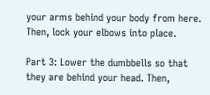your arms behind your body from here. Then, lock your elbows into place.

Part 3: Lower the dumbbells so that they are behind your head. Then,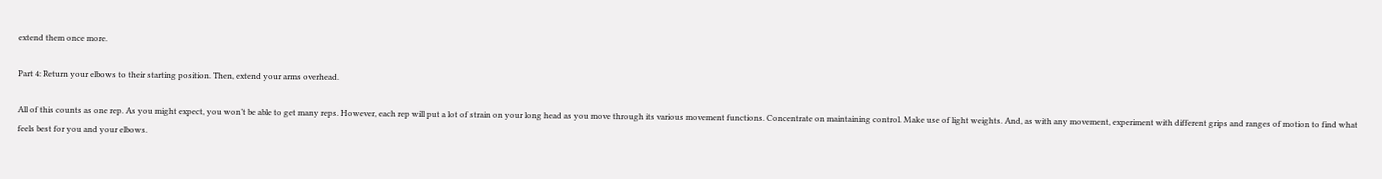extend them once more.

Part 4: Return your elbows to their starting position. Then, extend your arms overhead.

All of this counts as one rep. As you might expect, you won’t be able to get many reps. However, each rep will put a lot of strain on your long head as you move through its various movement functions. Concentrate on maintaining control. Make use of light weights. And, as with any movement, experiment with different grips and ranges of motion to find what feels best for you and your elbows.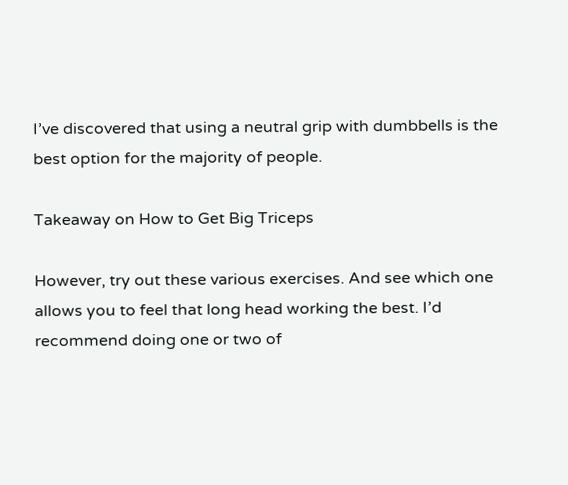I’ve discovered that using a neutral grip with dumbbells is the best option for the majority of people.

Takeaway on How to Get Big Triceps

However, try out these various exercises. And see which one allows you to feel that long head working the best. I’d recommend doing one or two of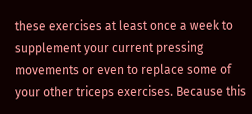these exercises at least once a week to supplement your current pressing movements or even to replace some of your other triceps exercises. Because this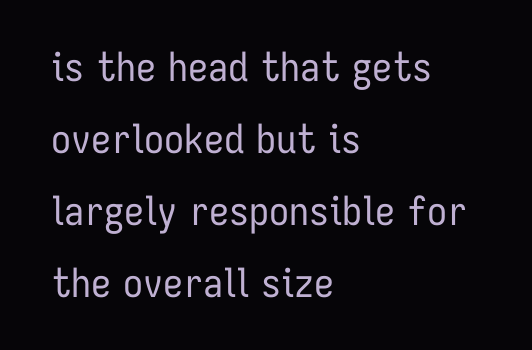is the head that gets overlooked but is largely responsible for the overall size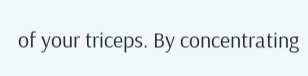of your triceps. By concentrating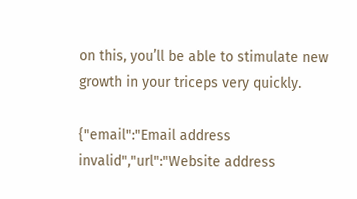on this, you’ll be able to stimulate new growth in your triceps very quickly.

{"email":"Email address invalid","url":"Website address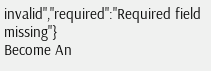invalid","required":"Required field missing"}
Become An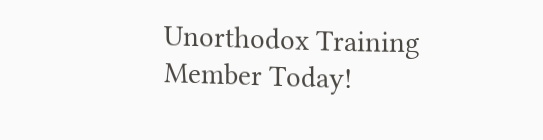Unorthodox Training Member Today!